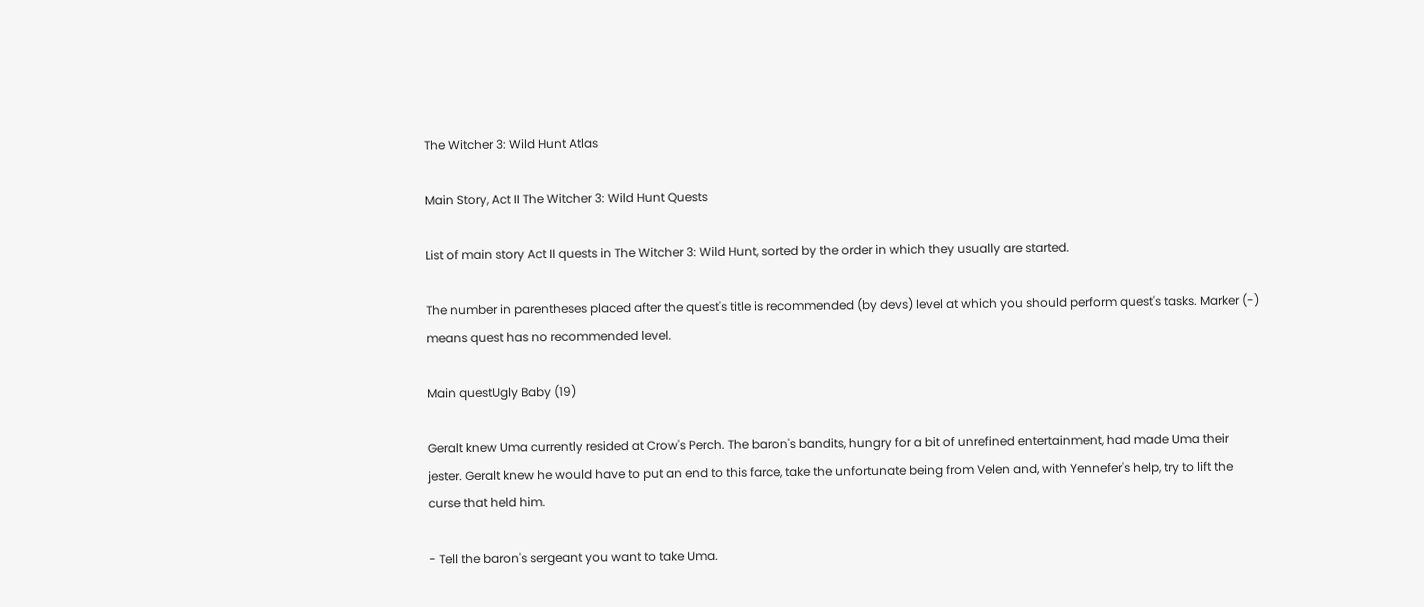The Witcher 3: Wild Hunt Atlas

Main Story, Act II The Witcher 3: Wild Hunt Quests

List of main story Act II quests in The Witcher 3: Wild Hunt, sorted by the order in which they usually are started.

The number in parentheses placed after the quest's title is recommended (by devs) level at which you should perform quest's tasks. Marker (-) means quest has no recommended level.

Main questUgly Baby (19)

Geralt knew Uma currently resided at Crow's Perch. The baron's bandits, hungry for a bit of unrefined entertainment, had made Uma their jester. Geralt knew he would have to put an end to this farce, take the unfortunate being from Velen and, with Yennefer's help, try to lift the curse that held him.

- Tell the baron's sergeant you want to take Uma.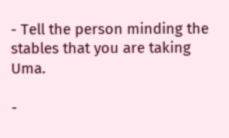- Tell the person minding the stables that you are taking Uma.

-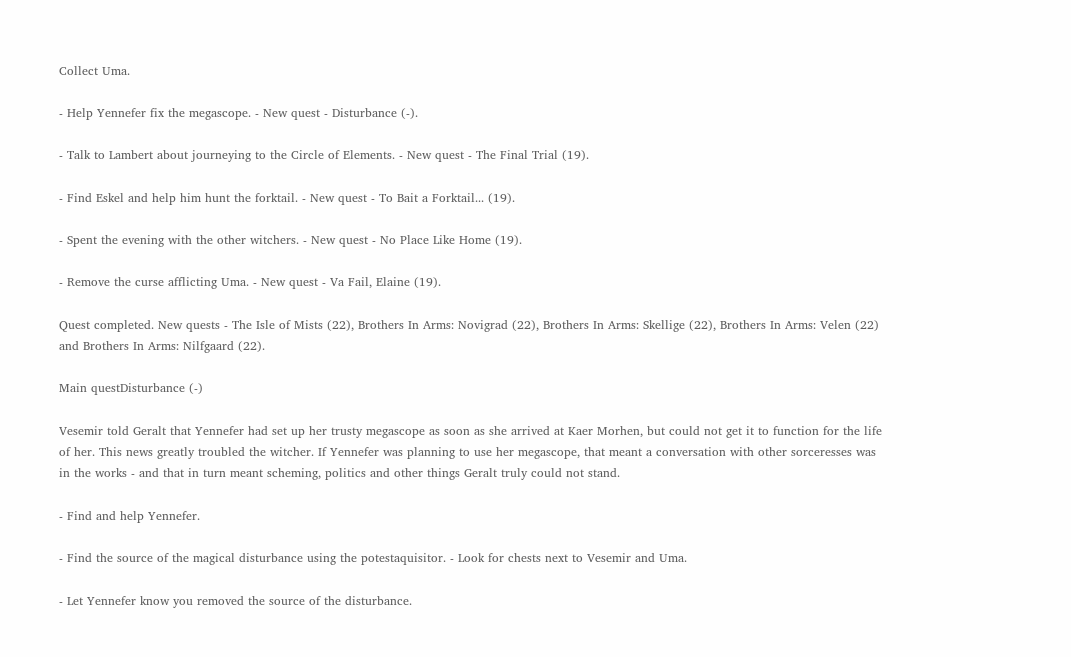Collect Uma.

- Help Yennefer fix the megascope. - New quest - Disturbance (-).

- Talk to Lambert about journeying to the Circle of Elements. - New quest - The Final Trial (19).

- Find Eskel and help him hunt the forktail. - New quest - To Bait a Forktail... (19).

- Spent the evening with the other witchers. - New quest - No Place Like Home (19).

- Remove the curse afflicting Uma. - New quest - Va Fail, Elaine (19).

Quest completed. New quests - The Isle of Mists (22), Brothers In Arms: Novigrad (22), Brothers In Arms: Skellige (22), Brothers In Arms: Velen (22) and Brothers In Arms: Nilfgaard (22).

Main questDisturbance (-)

Vesemir told Geralt that Yennefer had set up her trusty megascope as soon as she arrived at Kaer Morhen, but could not get it to function for the life of her. This news greatly troubled the witcher. If Yennefer was planning to use her megascope, that meant a conversation with other sorceresses was in the works - and that in turn meant scheming, politics and other things Geralt truly could not stand.

- Find and help Yennefer.

- Find the source of the magical disturbance using the potestaquisitor. - Look for chests next to Vesemir and Uma.

- Let Yennefer know you removed the source of the disturbance.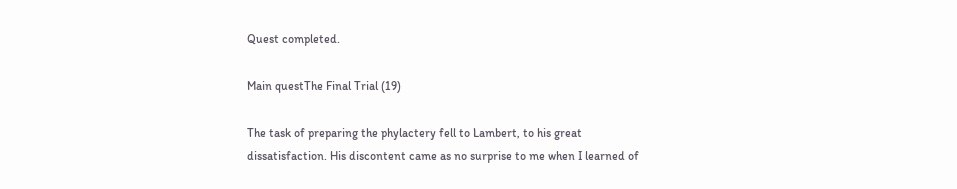Quest completed.

Main questThe Final Trial (19)

The task of preparing the phylactery fell to Lambert, to his great dissatisfaction. His discontent came as no surprise to me when I learned of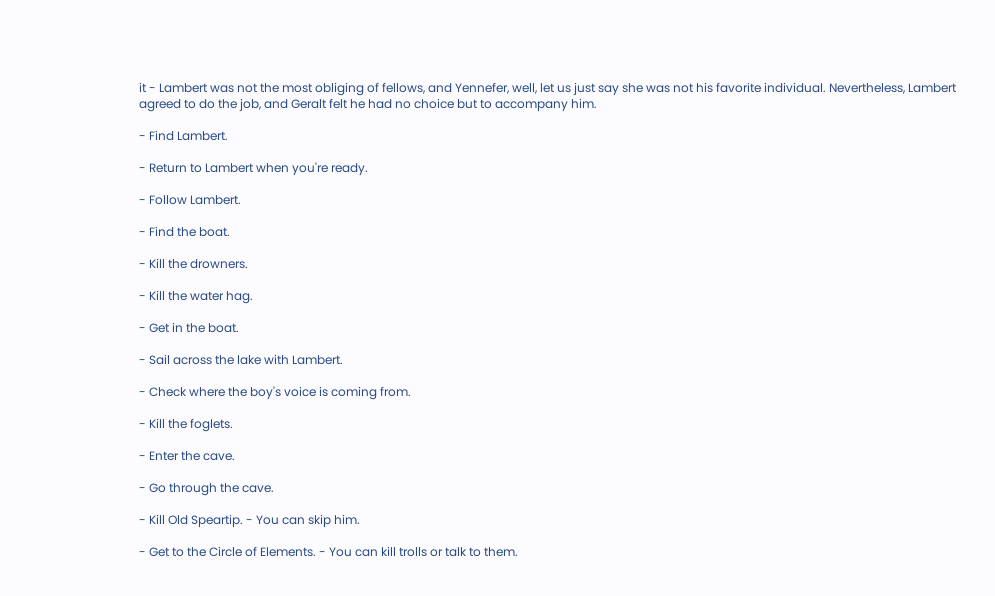it - Lambert was not the most obliging of fellows, and Yennefer, well, let us just say she was not his favorite individual. Nevertheless, Lambert agreed to do the job, and Geralt felt he had no choice but to accompany him.

- Find Lambert.

- Return to Lambert when you're ready.

- Follow Lambert.

- Find the boat.

- Kill the drowners.

- Kill the water hag.

- Get in the boat.

- Sail across the lake with Lambert.

- Check where the boy's voice is coming from.

- Kill the foglets.

- Enter the cave.

- Go through the cave.

- Kill Old Speartip. - You can skip him.

- Get to the Circle of Elements. - You can kill trolls or talk to them.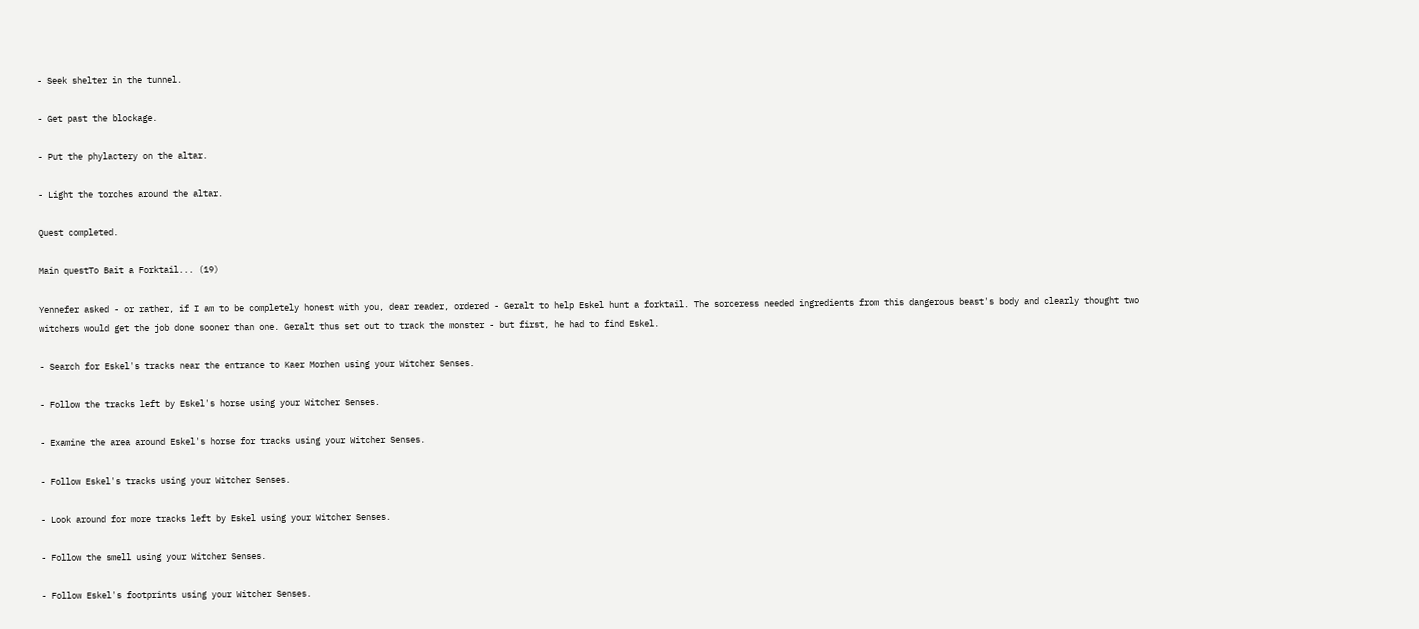- Seek shelter in the tunnel.

- Get past the blockage.

- Put the phylactery on the altar.

- Light the torches around the altar.

Quest completed.

Main questTo Bait a Forktail... (19)

Yennefer asked - or rather, if I am to be completely honest with you, dear reader, ordered - Geralt to help Eskel hunt a forktail. The sorceress needed ingredients from this dangerous beast's body and clearly thought two witchers would get the job done sooner than one. Geralt thus set out to track the monster - but first, he had to find Eskel.

- Search for Eskel's tracks near the entrance to Kaer Morhen using your Witcher Senses.

- Follow the tracks left by Eskel's horse using your Witcher Senses.

- Examine the area around Eskel's horse for tracks using your Witcher Senses.

- Follow Eskel's tracks using your Witcher Senses.

- Look around for more tracks left by Eskel using your Witcher Senses.

- Follow the smell using your Witcher Senses.

- Follow Eskel's footprints using your Witcher Senses.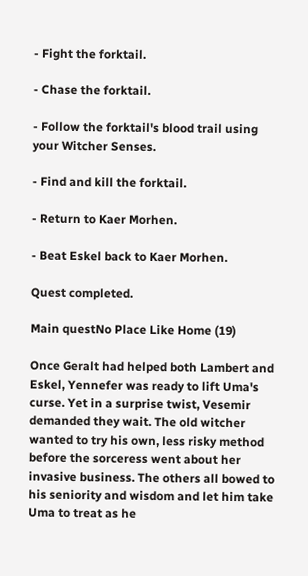- Fight the forktail.

- Chase the forktail.

- Follow the forktail's blood trail using your Witcher Senses.

- Find and kill the forktail.

- Return to Kaer Morhen.

- Beat Eskel back to Kaer Morhen.

Quest completed.

Main questNo Place Like Home (19)

Once Geralt had helped both Lambert and Eskel, Yennefer was ready to lift Uma's curse. Yet in a surprise twist, Vesemir demanded they wait. The old witcher wanted to try his own, less risky method before the sorceress went about her invasive business. The others all bowed to his seniority and wisdom and let him take Uma to treat as he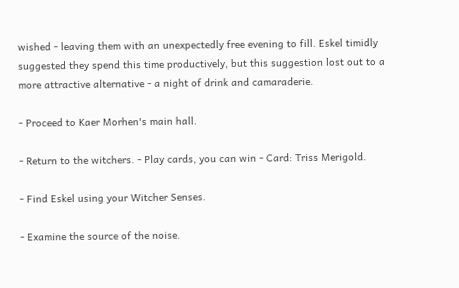wished - leaving them with an unexpectedly free evening to fill. Eskel timidly suggested they spend this time productively, but this suggestion lost out to a more attractive alternative - a night of drink and camaraderie.

- Proceed to Kaer Morhen's main hall.

- Return to the witchers. - Play cards, you can win - Card: Triss Merigold.

- Find Eskel using your Witcher Senses.

- Examine the source of the noise.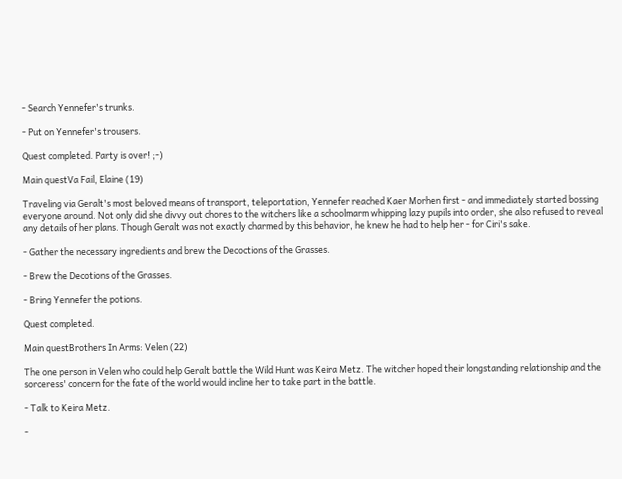- Search Yennefer's trunks.

- Put on Yennefer's trousers.

Quest completed. Party is over! ;-)

Main questVa Fail, Elaine (19)

Traveling via Geralt's most beloved means of transport, teleportation, Yennefer reached Kaer Morhen first - and immediately started bossing everyone around. Not only did she divvy out chores to the witchers like a schoolmarm whipping lazy pupils into order, she also refused to reveal any details of her plans. Though Geralt was not exactly charmed by this behavior, he knew he had to help her - for Ciri's sake.

- Gather the necessary ingredients and brew the Decoctions of the Grasses.

- Brew the Decotions of the Grasses.

- Bring Yennefer the potions.

Quest completed.

Main questBrothers In Arms: Velen (22)

The one person in Velen who could help Geralt battle the Wild Hunt was Keira Metz. The witcher hoped their longstanding relationship and the sorceress' concern for the fate of the world would incline her to take part in the battle.

- Talk to Keira Metz.

-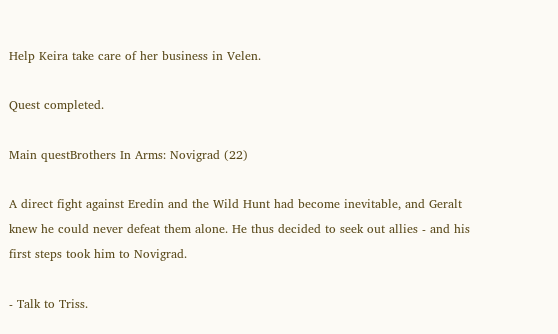Help Keira take care of her business in Velen.

Quest completed.

Main questBrothers In Arms: Novigrad (22)

A direct fight against Eredin and the Wild Hunt had become inevitable, and Geralt knew he could never defeat them alone. He thus decided to seek out allies - and his first steps took him to Novigrad.

- Talk to Triss.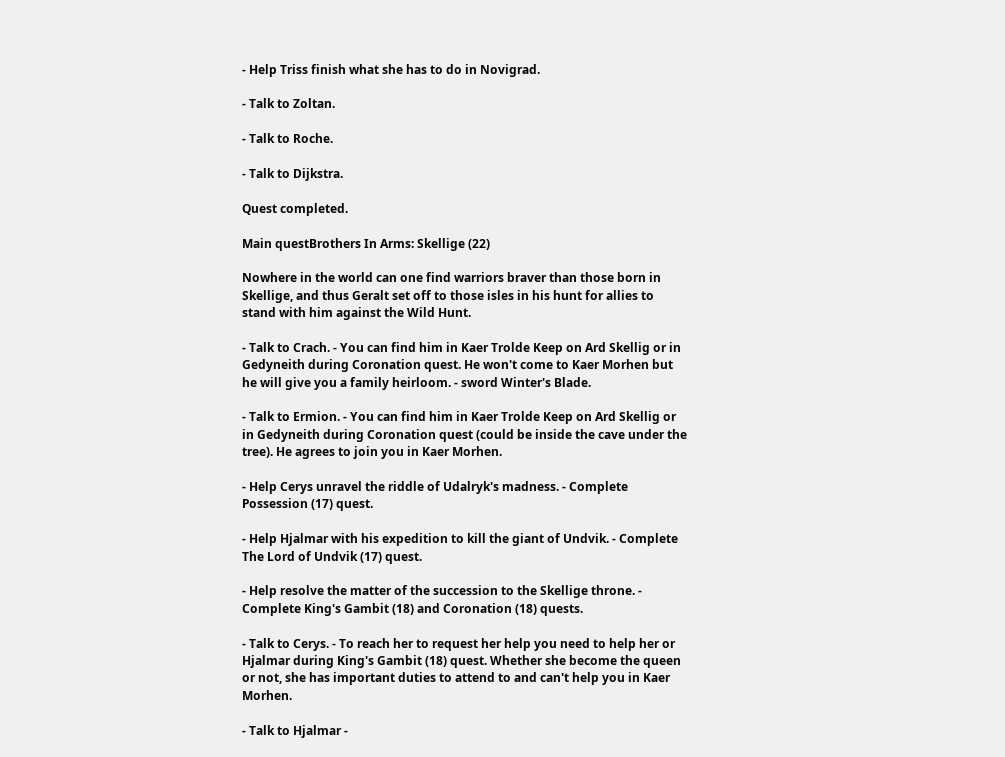- Help Triss finish what she has to do in Novigrad.

- Talk to Zoltan.

- Talk to Roche.

- Talk to Dijkstra.

Quest completed.

Main questBrothers In Arms: Skellige (22)

Nowhere in the world can one find warriors braver than those born in Skellige, and thus Geralt set off to those isles in his hunt for allies to stand with him against the Wild Hunt.

- Talk to Crach. - You can find him in Kaer Trolde Keep on Ard Skellig or in Gedyneith during Coronation quest. He won't come to Kaer Morhen but he will give you a family heirloom. - sword Winter's Blade.

- Talk to Ermion. - You can find him in Kaer Trolde Keep on Ard Skellig or in Gedyneith during Coronation quest (could be inside the cave under the tree). He agrees to join you in Kaer Morhen.

- Help Cerys unravel the riddle of Udalryk's madness. - Complete Possession (17) quest.

- Help Hjalmar with his expedition to kill the giant of Undvik. - Complete The Lord of Undvik (17) quest.

- Help resolve the matter of the succession to the Skellige throne. - Complete King's Gambit (18) and Coronation (18) quests.

- Talk to Cerys. - To reach her to request her help you need to help her or Hjalmar during King's Gambit (18) quest. Whether she become the queen or not, she has important duties to attend to and can't help you in Kaer Morhen.

- Talk to Hjalmar -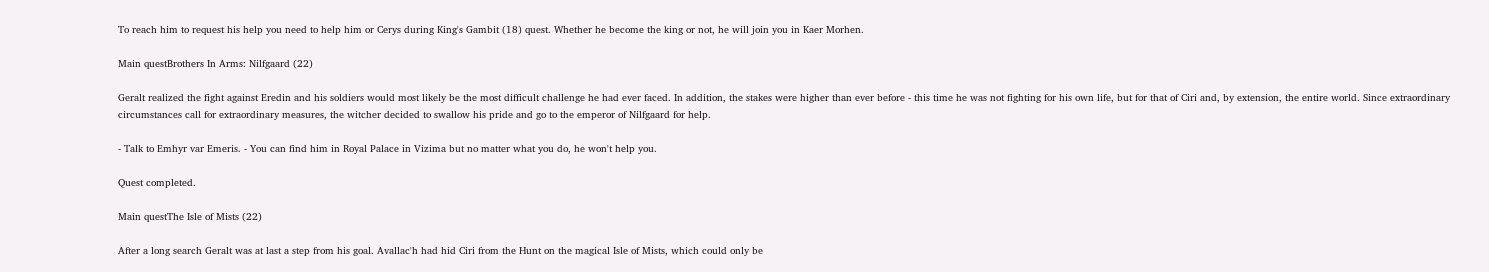To reach him to request his help you need to help him or Cerys during King's Gambit (18) quest. Whether he become the king or not, he will join you in Kaer Morhen.

Main questBrothers In Arms: Nilfgaard (22)

Geralt realized the fight against Eredin and his soldiers would most likely be the most difficult challenge he had ever faced. In addition, the stakes were higher than ever before - this time he was not fighting for his own life, but for that of Ciri and, by extension, the entire world. Since extraordinary circumstances call for extraordinary measures, the witcher decided to swallow his pride and go to the emperor of Nilfgaard for help.

- Talk to Emhyr var Emeris. - You can find him in Royal Palace in Vizima but no matter what you do, he won't help you.

Quest completed.

Main questThe Isle of Mists (22)

After a long search Geralt was at last a step from his goal. Avallac'h had hid Ciri from the Hunt on the magical Isle of Mists, which could only be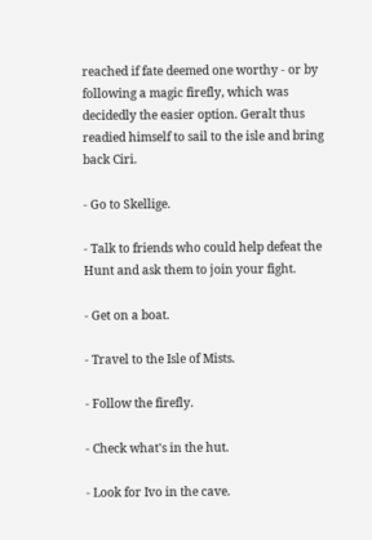reached if fate deemed one worthy - or by following a magic firefly, which was decidedly the easier option. Geralt thus readied himself to sail to the isle and bring back Ciri.

- Go to Skellige.

- Talk to friends who could help defeat the Hunt and ask them to join your fight.

- Get on a boat.

- Travel to the Isle of Mists.

- Follow the firefly.

- Check what's in the hut.

- Look for Ivo in the cave.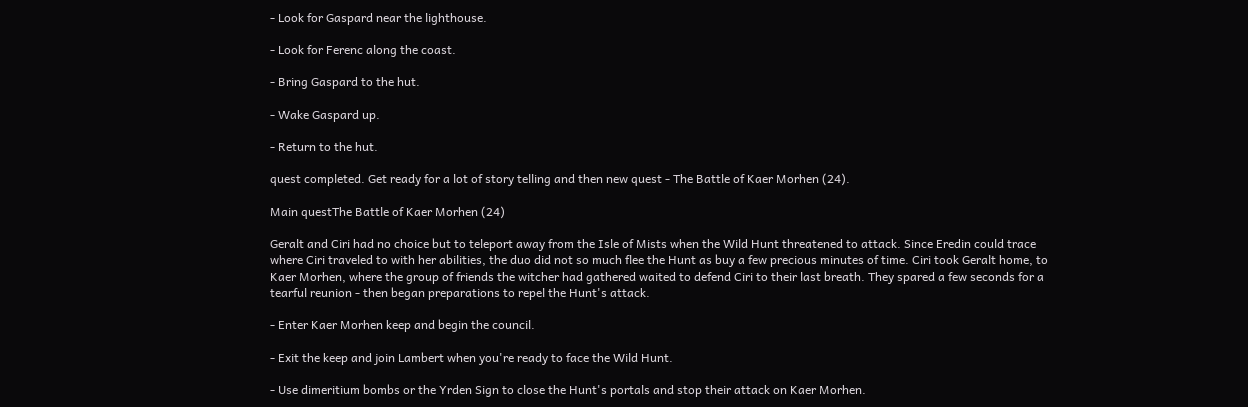- Look for Gaspard near the lighthouse.

- Look for Ferenc along the coast.

- Bring Gaspard to the hut.

- Wake Gaspard up.

- Return to the hut.

quest completed. Get ready for a lot of story telling and then new quest - The Battle of Kaer Morhen (24).

Main questThe Battle of Kaer Morhen (24)

Geralt and Ciri had no choice but to teleport away from the Isle of Mists when the Wild Hunt threatened to attack. Since Eredin could trace where Ciri traveled to with her abilities, the duo did not so much flee the Hunt as buy a few precious minutes of time. Ciri took Geralt home, to Kaer Morhen, where the group of friends the witcher had gathered waited to defend Ciri to their last breath. They spared a few seconds for a tearful reunion - then began preparations to repel the Hunt's attack.

- Enter Kaer Morhen keep and begin the council.

- Exit the keep and join Lambert when you're ready to face the Wild Hunt.

- Use dimeritium bombs or the Yrden Sign to close the Hunt's portals and stop their attack on Kaer Morhen.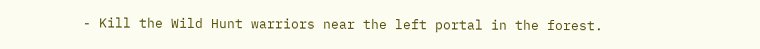- Kill the Wild Hunt warriors near the left portal in the forest.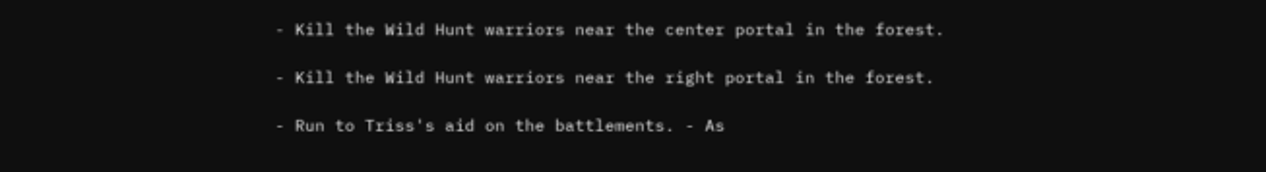- Kill the Wild Hunt warriors near the center portal in the forest.

- Kill the Wild Hunt warriors near the right portal in the forest.

- Run to Triss's aid on the battlements. - As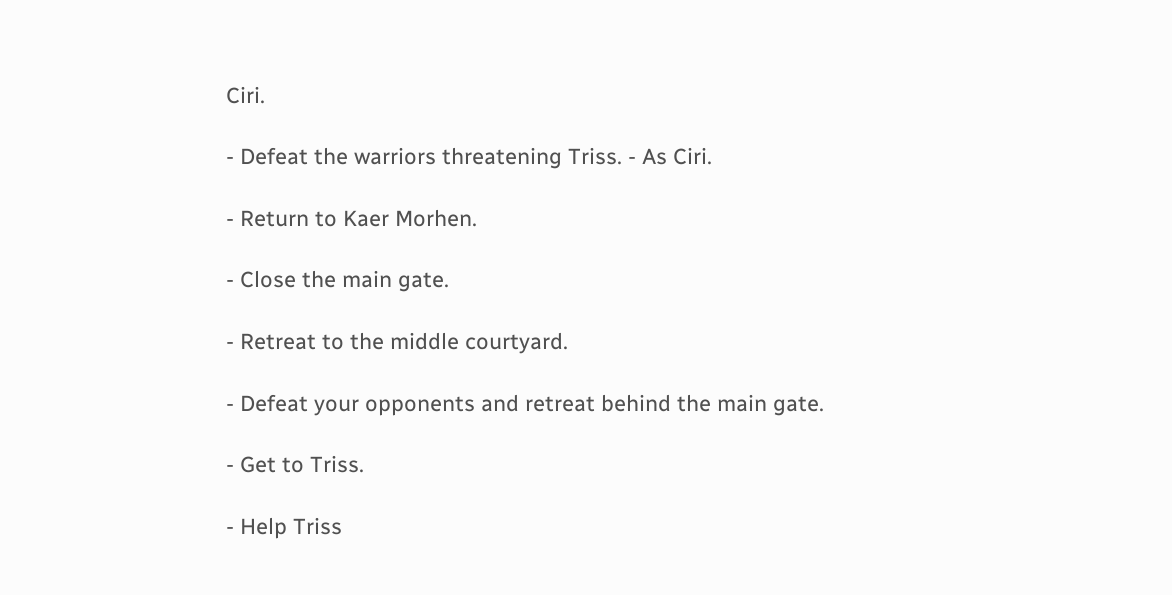Ciri.

- Defeat the warriors threatening Triss. - As Ciri.

- Return to Kaer Morhen.

- Close the main gate.

- Retreat to the middle courtyard.

- Defeat your opponents and retreat behind the main gate.

- Get to Triss.

- Help Triss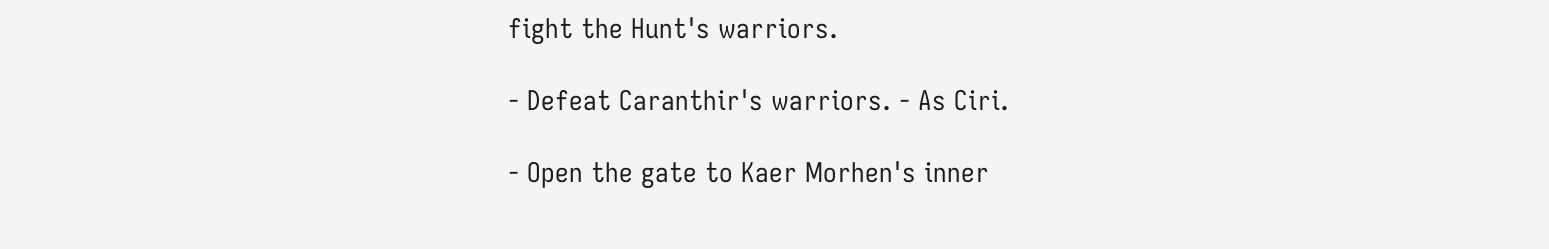fight the Hunt's warriors.

- Defeat Caranthir's warriors. - As Ciri.

- Open the gate to Kaer Morhen's inner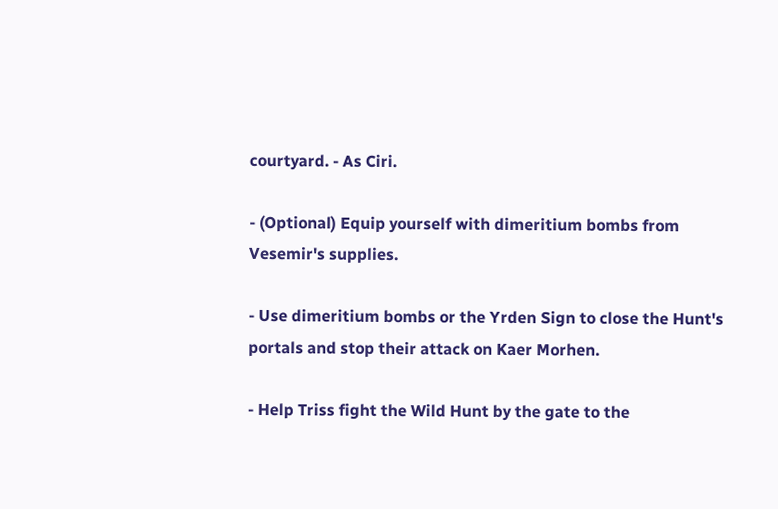courtyard. - As Ciri.

- (Optional) Equip yourself with dimeritium bombs from Vesemir's supplies.

- Use dimeritium bombs or the Yrden Sign to close the Hunt's portals and stop their attack on Kaer Morhen.

- Help Triss fight the Wild Hunt by the gate to the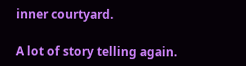inner courtyard.

A lot of story telling again.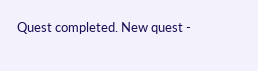Quest completed. New quest -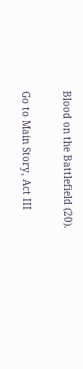Blood on the Battlefield (20).

Go to Main Story, Act III